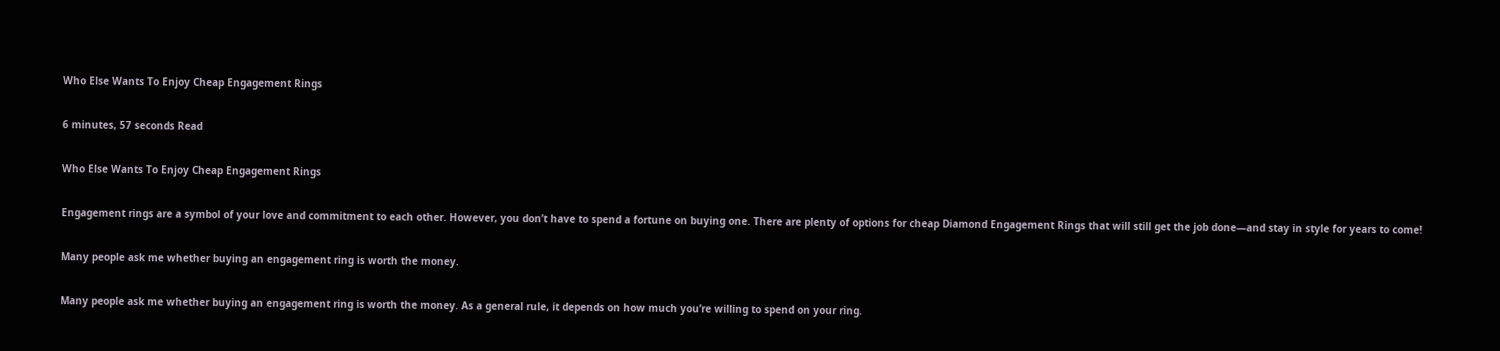Who Else Wants To Enjoy Cheap Engagement Rings

6 minutes, 57 seconds Read

Who Else Wants To Enjoy Cheap Engagement Rings

Engagement rings are a symbol of your love and commitment to each other. However, you don’t have to spend a fortune on buying one. There are plenty of options for cheap Diamond Engagement Rings that will still get the job done—and stay in style for years to come!

Many people ask me whether buying an engagement ring is worth the money.

Many people ask me whether buying an engagement ring is worth the money. As a general rule, it depends on how much you’re willing to spend on your ring.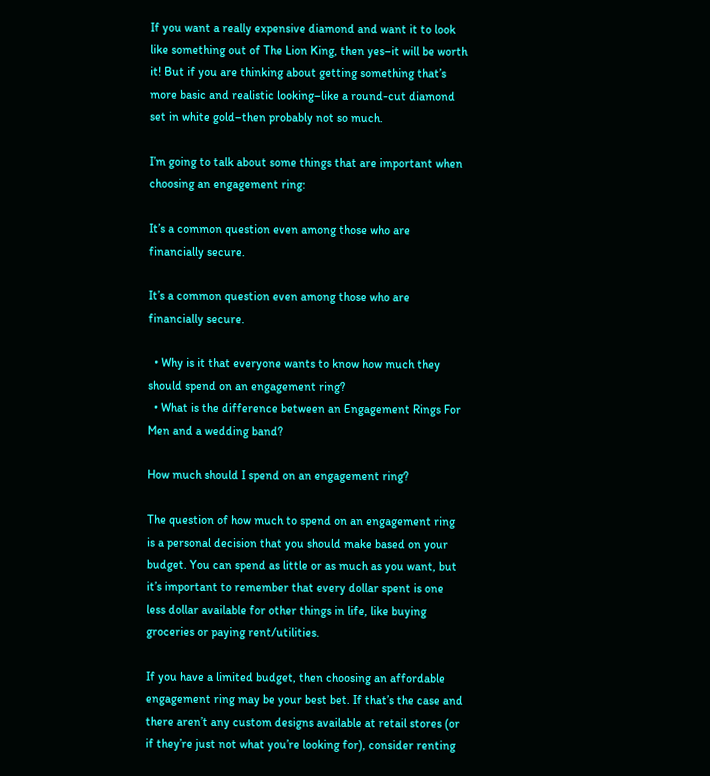If you want a really expensive diamond and want it to look like something out of The Lion King, then yes–it will be worth it! But if you are thinking about getting something that’s more basic and realistic looking–like a round-cut diamond set in white gold–then probably not so much.

I’m going to talk about some things that are important when choosing an engagement ring:

It’s a common question even among those who are financially secure.

It’s a common question even among those who are financially secure.

  • Why is it that everyone wants to know how much they should spend on an engagement ring?
  • What is the difference between an Engagement Rings For Men and a wedding band?

How much should I spend on an engagement ring?

The question of how much to spend on an engagement ring is a personal decision that you should make based on your budget. You can spend as little or as much as you want, but it’s important to remember that every dollar spent is one less dollar available for other things in life, like buying groceries or paying rent/utilities.

If you have a limited budget, then choosing an affordable engagement ring may be your best bet. If that’s the case and there aren’t any custom designs available at retail stores (or if they’re just not what you’re looking for), consider renting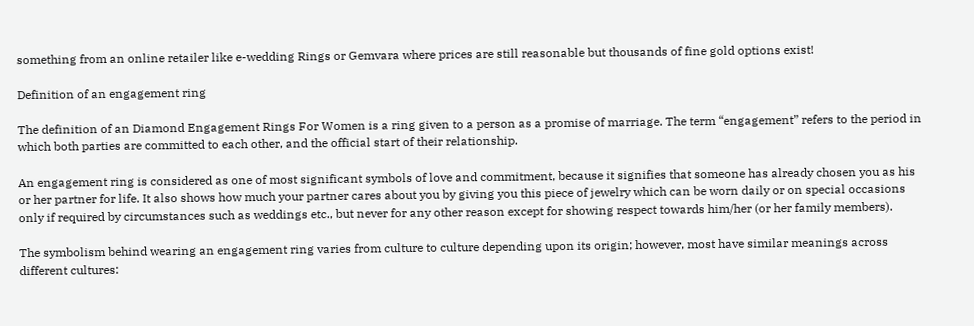something from an online retailer like e-wedding Rings or Gemvara where prices are still reasonable but thousands of fine gold options exist!

Definition of an engagement ring

The definition of an Diamond Engagement Rings For Women is a ring given to a person as a promise of marriage. The term “engagement” refers to the period in which both parties are committed to each other, and the official start of their relationship.

An engagement ring is considered as one of most significant symbols of love and commitment, because it signifies that someone has already chosen you as his or her partner for life. It also shows how much your partner cares about you by giving you this piece of jewelry which can be worn daily or on special occasions only if required by circumstances such as weddings etc., but never for any other reason except for showing respect towards him/her (or her family members).

The symbolism behind wearing an engagement ring varies from culture to culture depending upon its origin; however, most have similar meanings across different cultures: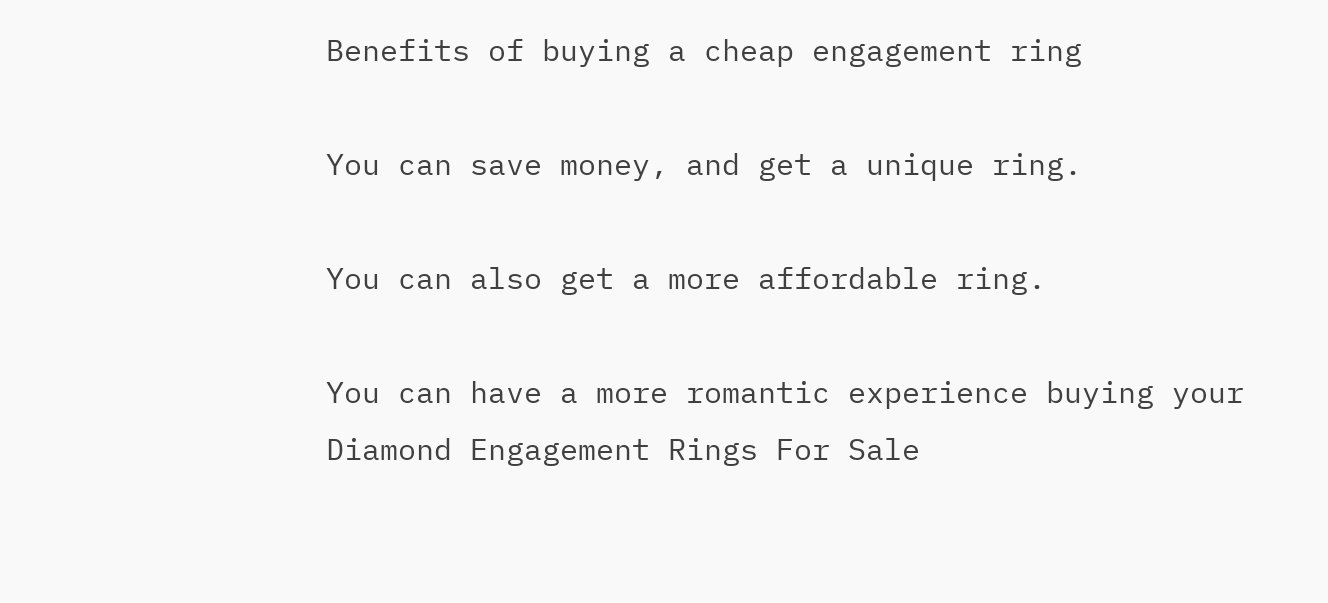Benefits of buying a cheap engagement ring

You can save money, and get a unique ring.

You can also get a more affordable ring.

You can have a more romantic experience buying your Diamond Engagement Rings For Sale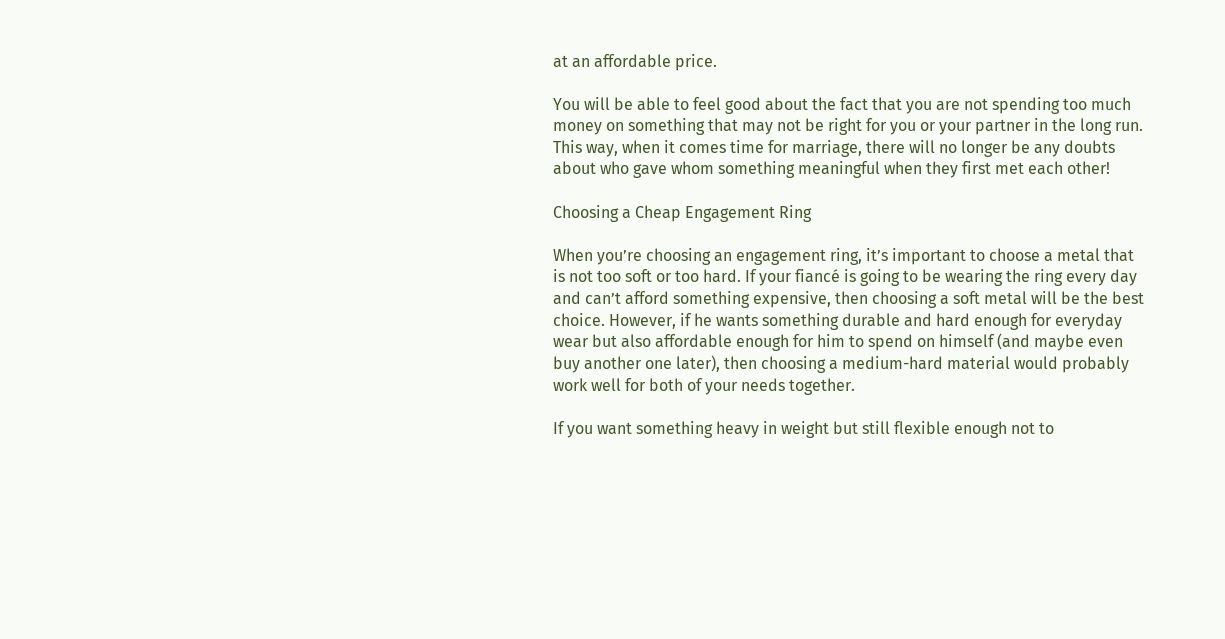at an affordable price.

You will be able to feel good about the fact that you are not spending too much money on something that may not be right for you or your partner in the long run. This way, when it comes time for marriage, there will no longer be any doubts about who gave whom something meaningful when they first met each other!

Choosing a Cheap Engagement Ring

When you’re choosing an engagement ring, it’s important to choose a metal that is not too soft or too hard. If your fiancé is going to be wearing the ring every day and can’t afford something expensive, then choosing a soft metal will be the best choice. However, if he wants something durable and hard enough for everyday wear but also affordable enough for him to spend on himself (and maybe even buy another one later), then choosing a medium-hard material would probably work well for both of your needs together.

If you want something heavy in weight but still flexible enough not to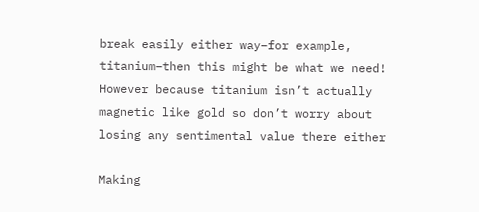break easily either way–for example, titanium–then this might be what we need! However because titanium isn’t actually magnetic like gold so don’t worry about losing any sentimental value there either

Making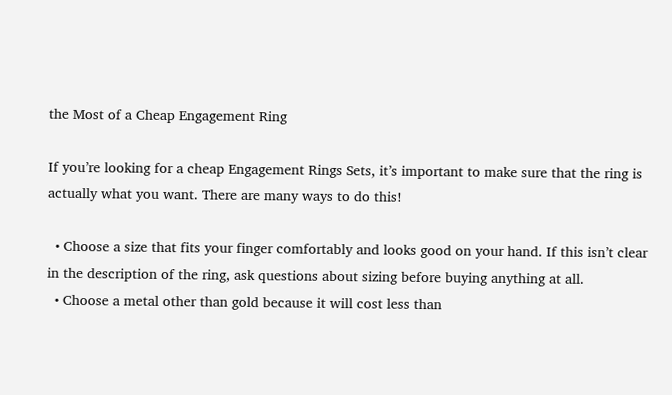the Most of a Cheap Engagement Ring

If you’re looking for a cheap Engagement Rings Sets, it’s important to make sure that the ring is actually what you want. There are many ways to do this!

  • Choose a size that fits your finger comfortably and looks good on your hand. If this isn’t clear in the description of the ring, ask questions about sizing before buying anything at all.
  • Choose a metal other than gold because it will cost less than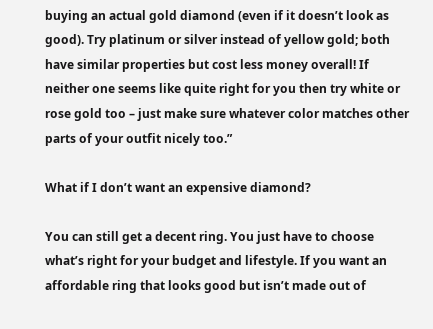buying an actual gold diamond (even if it doesn’t look as good). Try platinum or silver instead of yellow gold; both have similar properties but cost less money overall! If neither one seems like quite right for you then try white or rose gold too – just make sure whatever color matches other parts of your outfit nicely too.”

What if I don’t want an expensive diamond?

You can still get a decent ring. You just have to choose what’s right for your budget and lifestyle. If you want an affordable ring that looks good but isn’t made out of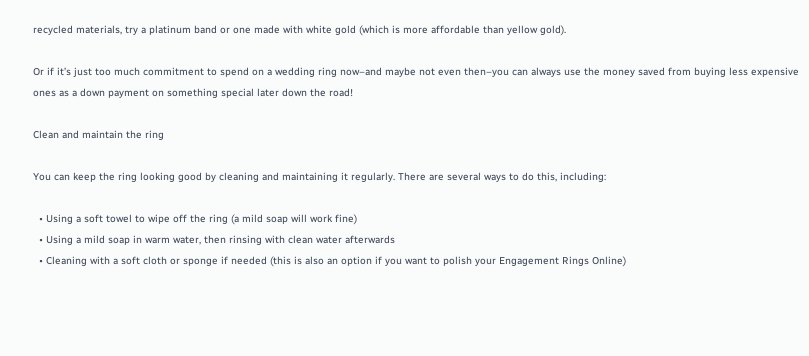recycled materials, try a platinum band or one made with white gold (which is more affordable than yellow gold).

Or if it’s just too much commitment to spend on a wedding ring now–and maybe not even then–you can always use the money saved from buying less expensive ones as a down payment on something special later down the road!

Clean and maintain the ring

You can keep the ring looking good by cleaning and maintaining it regularly. There are several ways to do this, including:

  • Using a soft towel to wipe off the ring (a mild soap will work fine)
  • Using a mild soap in warm water, then rinsing with clean water afterwards
  • Cleaning with a soft cloth or sponge if needed (this is also an option if you want to polish your Engagement Rings Online)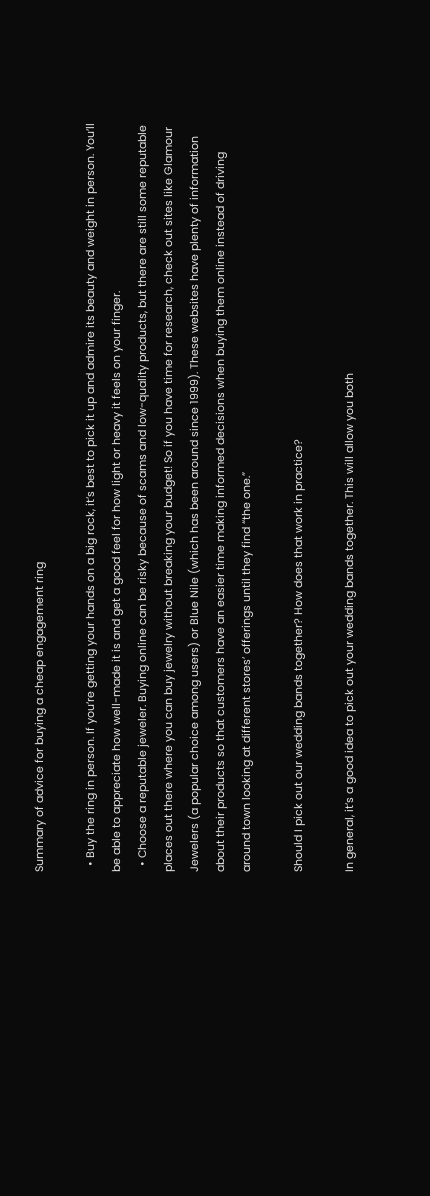Summary of advice for buying a cheap engagement ring

  • Buy the ring in person. If you’re getting your hands on a big rock, it’s best to pick it up and admire its beauty and weight in person. You’ll be able to appreciate how well-made it is and get a good feel for how light or heavy it feels on your finger.
  • Choose a reputable jeweler. Buying online can be risky because of scams and low-quality products, but there are still some reputable places out there where you can buy jewelry without breaking your budget! So if you have time for research, check out sites like Glamour Jewelers (a popular choice among users) or Blue Nile (which has been around since 1999). These websites have plenty of information about their products so that customers have an easier time making informed decisions when buying them online instead of driving around town looking at different stores’ offerings until they find “the one.”

Should I pick out our wedding bands together? How does that work in practice?

In general, it’s a good idea to pick out your wedding bands together. This will allow you both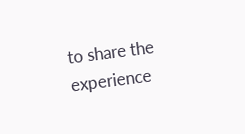to share the experience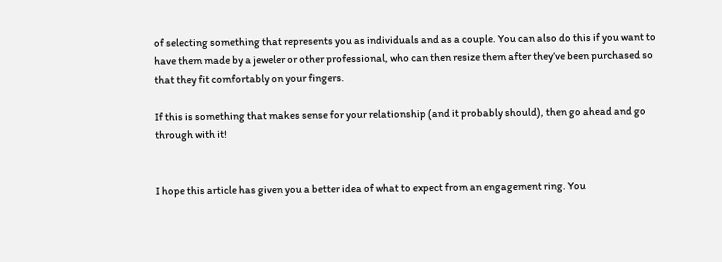of selecting something that represents you as individuals and as a couple. You can also do this if you want to have them made by a jeweler or other professional, who can then resize them after they’ve been purchased so that they fit comfortably on your fingers.

If this is something that makes sense for your relationship (and it probably should), then go ahead and go through with it!


I hope this article has given you a better idea of what to expect from an engagement ring. You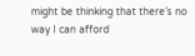might be thinking that there’s no way I can afford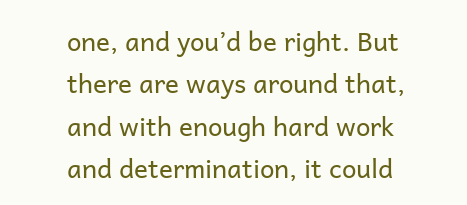one, and you’d be right. But there are ways around that, and with enough hard work and determination, it could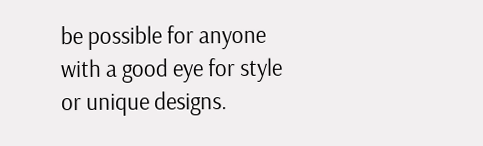be possible for anyone with a good eye for style or unique designs.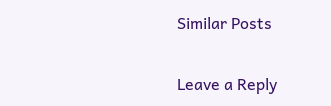Similar Posts

Leave a Reply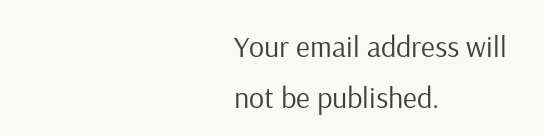Your email address will not be published.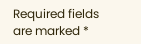Required fields are marked *